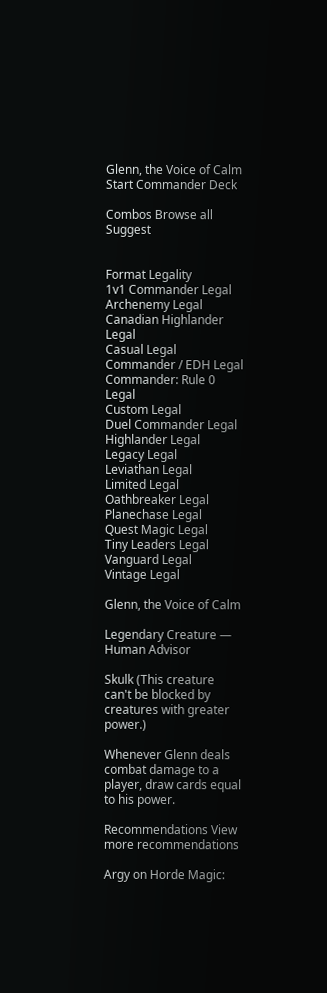Glenn, the Voice of Calm
Start Commander Deck

Combos Browse all Suggest


Format Legality
1v1 Commander Legal
Archenemy Legal
Canadian Highlander Legal
Casual Legal
Commander / EDH Legal
Commander: Rule 0 Legal
Custom Legal
Duel Commander Legal
Highlander Legal
Legacy Legal
Leviathan Legal
Limited Legal
Oathbreaker Legal
Planechase Legal
Quest Magic Legal
Tiny Leaders Legal
Vanguard Legal
Vintage Legal

Glenn, the Voice of Calm

Legendary Creature — Human Advisor

Skulk (This creature can't be blocked by creatures with greater power.)

Whenever Glenn deals combat damage to a player, draw cards equal to his power.

Recommendations View more recommendations

Argy on Horde Magic: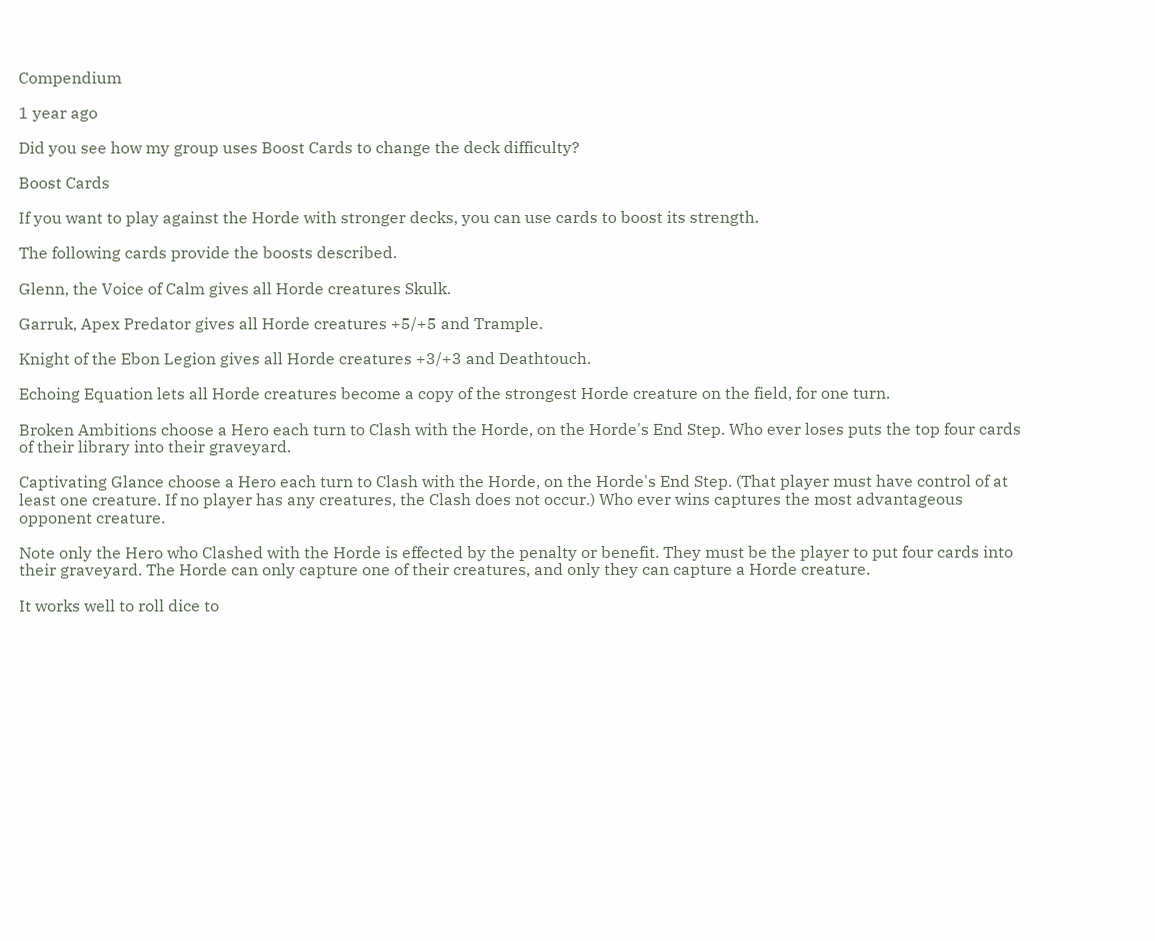Compendium

1 year ago

Did you see how my group uses Boost Cards to change the deck difficulty?

Boost Cards

If you want to play against the Horde with stronger decks, you can use cards to boost its strength.

The following cards provide the boosts described.

Glenn, the Voice of Calm gives all Horde creatures Skulk.

Garruk, Apex Predator gives all Horde creatures +5/+5 and Trample.

Knight of the Ebon Legion gives all Horde creatures +3/+3 and Deathtouch.

Echoing Equation lets all Horde creatures become a copy of the strongest Horde creature on the field, for one turn.

Broken Ambitions choose a Hero each turn to Clash with the Horde, on the Horde's End Step. Who ever loses puts the top four cards of their library into their graveyard.

Captivating Glance choose a Hero each turn to Clash with the Horde, on the Horde's End Step. (That player must have control of at least one creature. If no player has any creatures, the Clash does not occur.) Who ever wins captures the most advantageous opponent creature.

Note only the Hero who Clashed with the Horde is effected by the penalty or benefit. They must be the player to put four cards into their graveyard. The Horde can only capture one of their creatures, and only they can capture a Horde creature.

It works well to roll dice to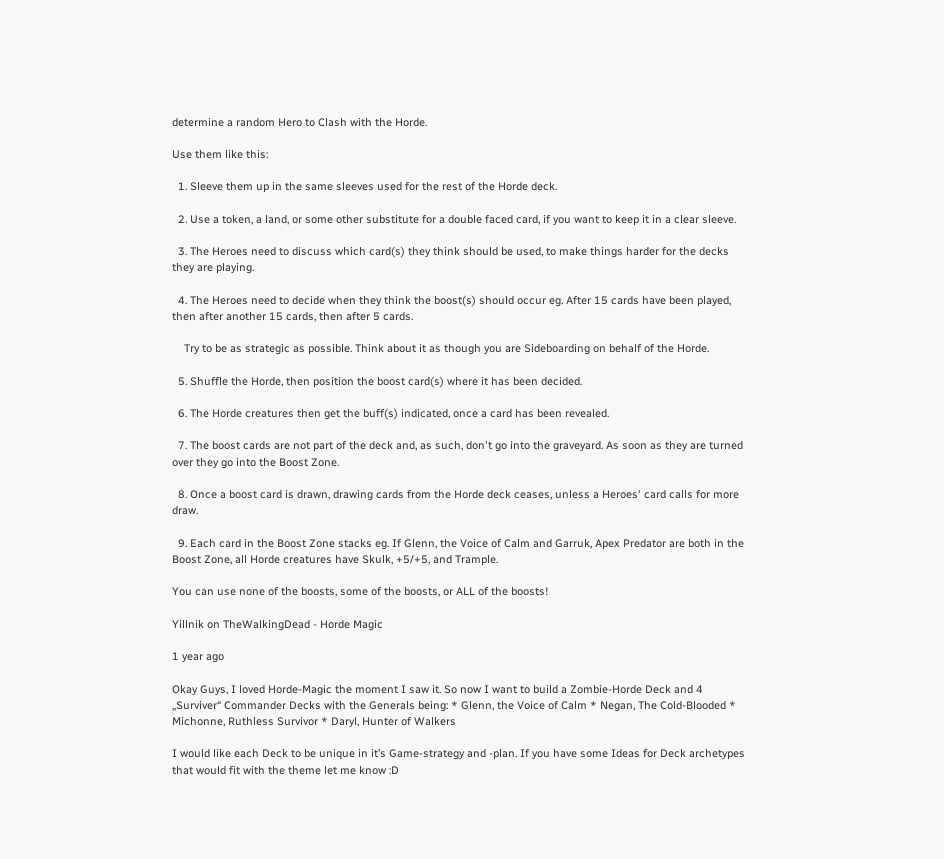determine a random Hero to Clash with the Horde.

Use them like this:

  1. Sleeve them up in the same sleeves used for the rest of the Horde deck.

  2. Use a token, a land, or some other substitute for a double faced card, if you want to keep it in a clear sleeve.

  3. The Heroes need to discuss which card(s) they think should be used, to make things harder for the decks they are playing.

  4. The Heroes need to decide when they think the boost(s) should occur eg. After 15 cards have been played, then after another 15 cards, then after 5 cards.

    Try to be as strategic as possible. Think about it as though you are Sideboarding on behalf of the Horde.

  5. Shuffle the Horde, then position the boost card(s) where it has been decided.

  6. The Horde creatures then get the buff(s) indicated, once a card has been revealed.

  7. The boost cards are not part of the deck and, as such, don't go into the graveyard. As soon as they are turned over they go into the Boost Zone.

  8. Once a boost card is drawn, drawing cards from the Horde deck ceases, unless a Heroes' card calls for more draw.

  9. Each card in the Boost Zone stacks eg. If Glenn, the Voice of Calm and Garruk, Apex Predator are both in the Boost Zone, all Horde creatures have Skulk, +5/+5, and Trample.

You can use none of the boosts, some of the boosts, or ALL of the boosts!

Yillnik on TheWalkingDead - Horde Magic

1 year ago

Okay Guys, I loved Horde-Magic the moment I saw it. So now I want to build a Zombie-Horde Deck and 4 „Surviver“ Commander Decks with the Generals being: * Glenn, the Voice of Calm * Negan, The Cold-Blooded * Michonne, Ruthless Survivor * Daryl, Hunter of Walkers

I would like each Deck to be unique in it’s Game-strategy and -plan. If you have some Ideas for Deck archetypes that would fit with the theme let me know :D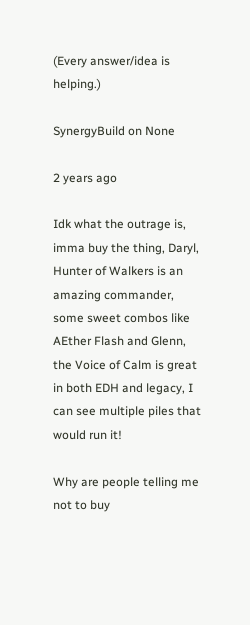(Every answer/idea is helping.)

SynergyBuild on None

2 years ago

Idk what the outrage is, imma buy the thing, Daryl, Hunter of Walkers is an amazing commander, some sweet combos like AEther Flash and Glenn, the Voice of Calm is great in both EDH and legacy, I can see multiple piles that would run it!

Why are people telling me not to buy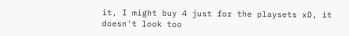it, I might buy 4 just for the playsets xD, it doesn't look too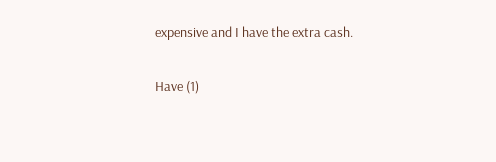expensive and I have the extra cash.

Have (1)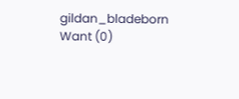gildan_bladeborn
Want (0)